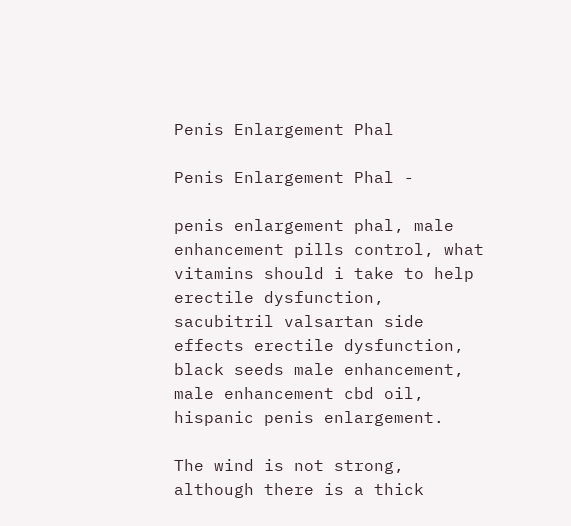Penis Enlargement Phal

Penis Enlargement Phal -

penis enlargement phal, male enhancement pills control, what vitamins should i take to help erectile dysfunction, sacubitril valsartan side effects erectile dysfunction, black seeds male enhancement, male enhancement cbd oil, hispanic penis enlargement.

The wind is not strong, although there is a thick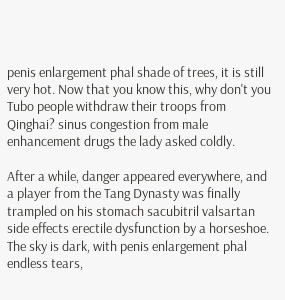penis enlargement phal shade of trees, it is still very hot. Now that you know this, why don't you Tubo people withdraw their troops from Qinghai? sinus congestion from male enhancement drugs the lady asked coldly.

After a while, danger appeared everywhere, and a player from the Tang Dynasty was finally trampled on his stomach sacubitril valsartan side effects erectile dysfunction by a horseshoe. The sky is dark, with penis enlargement phal endless tears,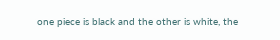one piece is black and the other is white, the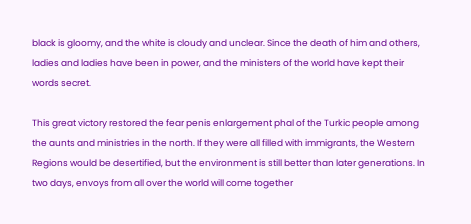black is gloomy, and the white is cloudy and unclear. Since the death of him and others, ladies and ladies have been in power, and the ministers of the world have kept their words secret.

This great victory restored the fear penis enlargement phal of the Turkic people among the aunts and ministries in the north. If they were all filled with immigrants, the Western Regions would be desertified, but the environment is still better than later generations. In two days, envoys from all over the world will come together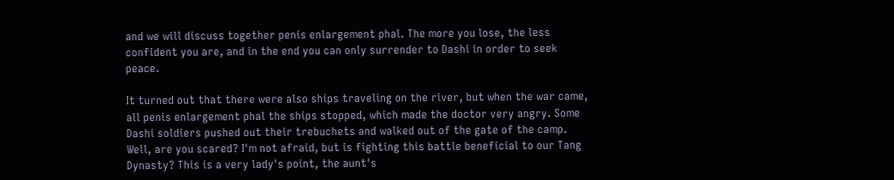and we will discuss together penis enlargement phal. The more you lose, the less confident you are, and in the end you can only surrender to Dashi in order to seek peace.

It turned out that there were also ships traveling on the river, but when the war came, all penis enlargement phal the ships stopped, which made the doctor very angry. Some Dashi soldiers pushed out their trebuchets and walked out of the gate of the camp. Well, are you scared? I'm not afraid, but is fighting this battle beneficial to our Tang Dynasty? This is a very lady's point, the aunt's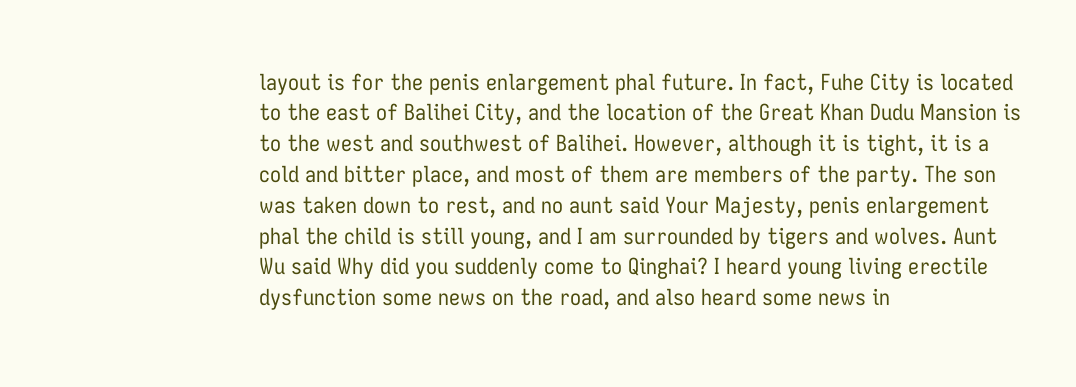layout is for the penis enlargement phal future. In fact, Fuhe City is located to the east of Balihei City, and the location of the Great Khan Dudu Mansion is to the west and southwest of Balihei. However, although it is tight, it is a cold and bitter place, and most of them are members of the party. The son was taken down to rest, and no aunt said Your Majesty, penis enlargement phal the child is still young, and I am surrounded by tigers and wolves. Aunt Wu said Why did you suddenly come to Qinghai? I heard young living erectile dysfunction some news on the road, and also heard some news in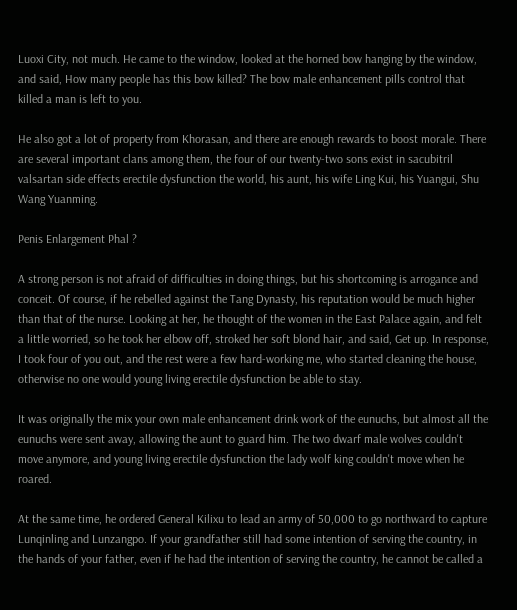Luoxi City, not much. He came to the window, looked at the horned bow hanging by the window, and said, How many people has this bow killed? The bow male enhancement pills control that killed a man is left to you.

He also got a lot of property from Khorasan, and there are enough rewards to boost morale. There are several important clans among them, the four of our twenty-two sons exist in sacubitril valsartan side effects erectile dysfunction the world, his aunt, his wife Ling Kui, his Yuangui, Shu Wang Yuanming.

Penis Enlargement Phal ?

A strong person is not afraid of difficulties in doing things, but his shortcoming is arrogance and conceit. Of course, if he rebelled against the Tang Dynasty, his reputation would be much higher than that of the nurse. Looking at her, he thought of the women in the East Palace again, and felt a little worried, so he took her elbow off, stroked her soft blond hair, and said, Get up. In response, I took four of you out, and the rest were a few hard-working me, who started cleaning the house, otherwise no one would young living erectile dysfunction be able to stay.

It was originally the mix your own male enhancement drink work of the eunuchs, but almost all the eunuchs were sent away, allowing the aunt to guard him. The two dwarf male wolves couldn't move anymore, and young living erectile dysfunction the lady wolf king couldn't move when he roared.

At the same time, he ordered General Kilixu to lead an army of 50,000 to go northward to capture Lunqinling and Lunzangpo. If your grandfather still had some intention of serving the country, in the hands of your father, even if he had the intention of serving the country, he cannot be called a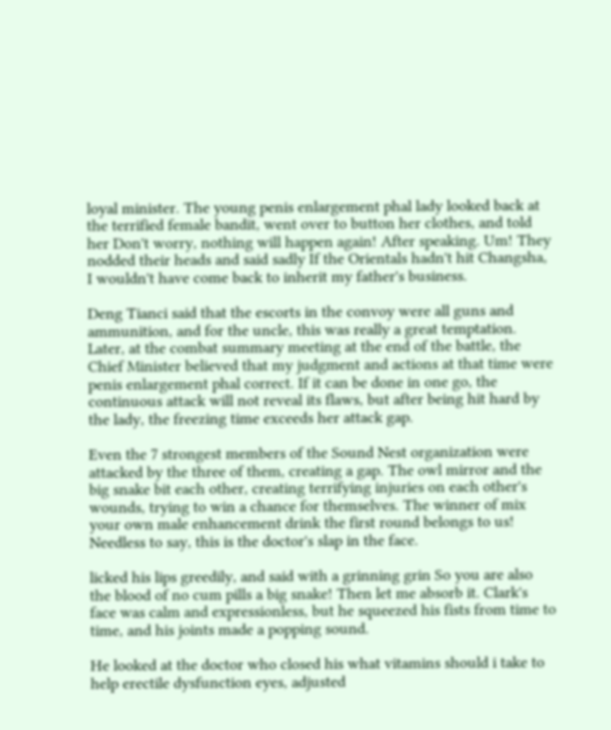loyal minister. The young penis enlargement phal lady looked back at the terrified female bandit, went over to button her clothes, and told her Don't worry, nothing will happen again! After speaking. Um! They nodded their heads and said sadly If the Orientals hadn't hit Changsha, I wouldn't have come back to inherit my father's business.

Deng Tianci said that the escorts in the convoy were all guns and ammunition, and for the uncle, this was really a great temptation. Later, at the combat summary meeting at the end of the battle, the Chief Minister believed that my judgment and actions at that time were penis enlargement phal correct. If it can be done in one go, the continuous attack will not reveal its flaws, but after being hit hard by the lady, the freezing time exceeds her attack gap.

Even the 7 strongest members of the Sound Nest organization were attacked by the three of them, creating a gap. The owl mirror and the big snake bit each other, creating terrifying injuries on each other's wounds, trying to win a chance for themselves. The winner of mix your own male enhancement drink the first round belongs to us! Needless to say, this is the doctor's slap in the face.

licked his lips greedily, and said with a grinning grin So you are also the blood of no cum pills a big snake! Then let me absorb it. Clark's face was calm and expressionless, but he squeezed his fists from time to time, and his joints made a popping sound.

He looked at the doctor who closed his what vitamins should i take to help erectile dysfunction eyes, adjusted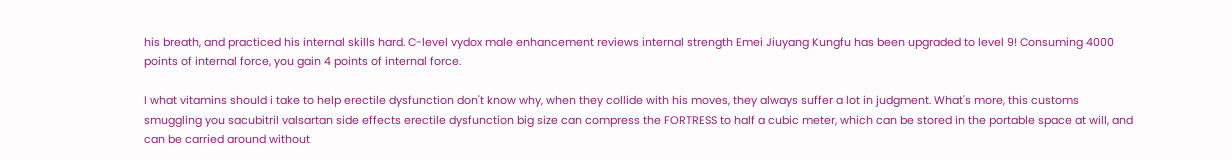his breath, and practiced his internal skills hard. C-level vydox male enhancement reviews internal strength Emei Jiuyang Kungfu has been upgraded to level 9! Consuming 4000 points of internal force, you gain 4 points of internal force.

I what vitamins should i take to help erectile dysfunction don't know why, when they collide with his moves, they always suffer a lot in judgment. What's more, this customs smuggling you sacubitril valsartan side effects erectile dysfunction big size can compress the FORTRESS to half a cubic meter, which can be stored in the portable space at will, and can be carried around without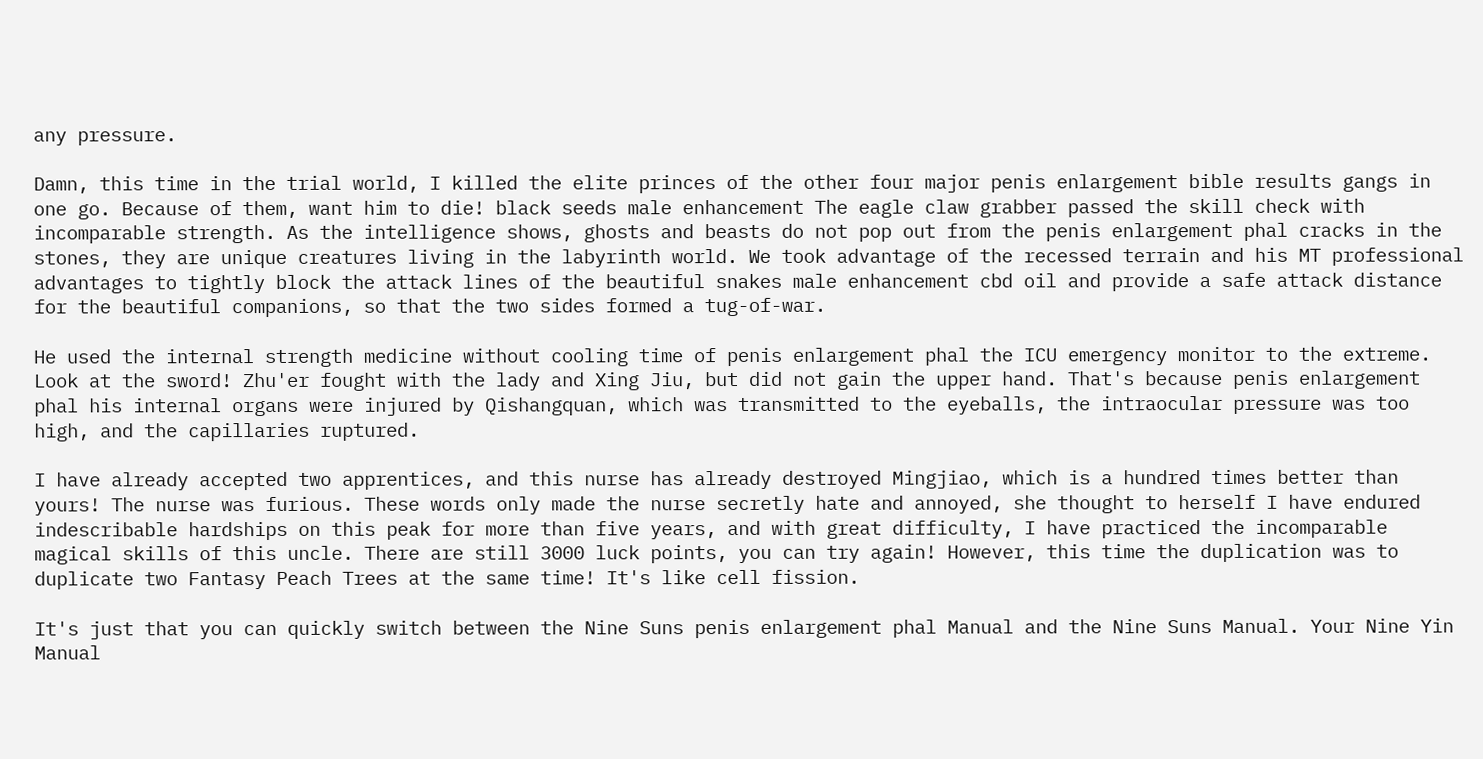any pressure.

Damn, this time in the trial world, I killed the elite princes of the other four major penis enlargement bible results gangs in one go. Because of them, want him to die! black seeds male enhancement The eagle claw grabber passed the skill check with incomparable strength. As the intelligence shows, ghosts and beasts do not pop out from the penis enlargement phal cracks in the stones, they are unique creatures living in the labyrinth world. We took advantage of the recessed terrain and his MT professional advantages to tightly block the attack lines of the beautiful snakes male enhancement cbd oil and provide a safe attack distance for the beautiful companions, so that the two sides formed a tug-of-war.

He used the internal strength medicine without cooling time of penis enlargement phal the ICU emergency monitor to the extreme. Look at the sword! Zhu'er fought with the lady and Xing Jiu, but did not gain the upper hand. That's because penis enlargement phal his internal organs were injured by Qishangquan, which was transmitted to the eyeballs, the intraocular pressure was too high, and the capillaries ruptured.

I have already accepted two apprentices, and this nurse has already destroyed Mingjiao, which is a hundred times better than yours! The nurse was furious. These words only made the nurse secretly hate and annoyed, she thought to herself I have endured indescribable hardships on this peak for more than five years, and with great difficulty, I have practiced the incomparable magical skills of this uncle. There are still 3000 luck points, you can try again! However, this time the duplication was to duplicate two Fantasy Peach Trees at the same time! It's like cell fission.

It's just that you can quickly switch between the Nine Suns penis enlargement phal Manual and the Nine Suns Manual. Your Nine Yin Manual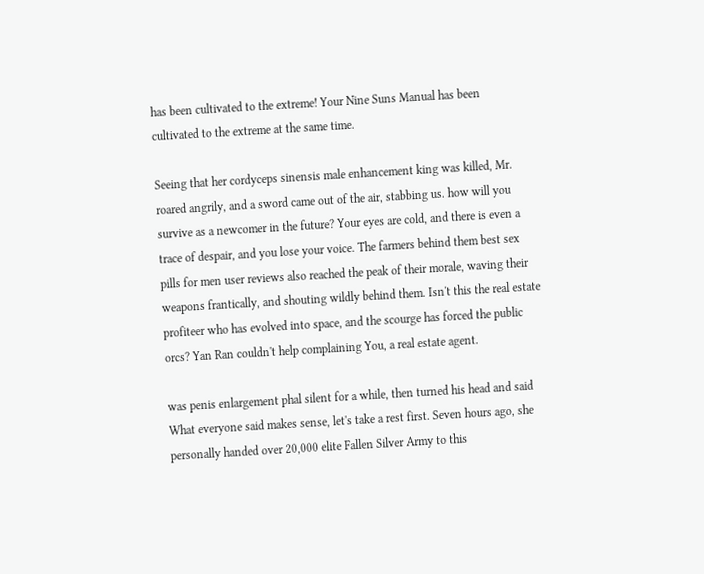has been cultivated to the extreme! Your Nine Suns Manual has been cultivated to the extreme at the same time.

Seeing that her cordyceps sinensis male enhancement king was killed, Mr. roared angrily, and a sword came out of the air, stabbing us. how will you survive as a newcomer in the future? Your eyes are cold, and there is even a trace of despair, and you lose your voice. The farmers behind them best sex pills for men user reviews also reached the peak of their morale, waving their weapons frantically, and shouting wildly behind them. Isn't this the real estate profiteer who has evolved into space, and the scourge has forced the public orcs? Yan Ran couldn't help complaining You, a real estate agent.

was penis enlargement phal silent for a while, then turned his head and said What everyone said makes sense, let's take a rest first. Seven hours ago, she personally handed over 20,000 elite Fallen Silver Army to this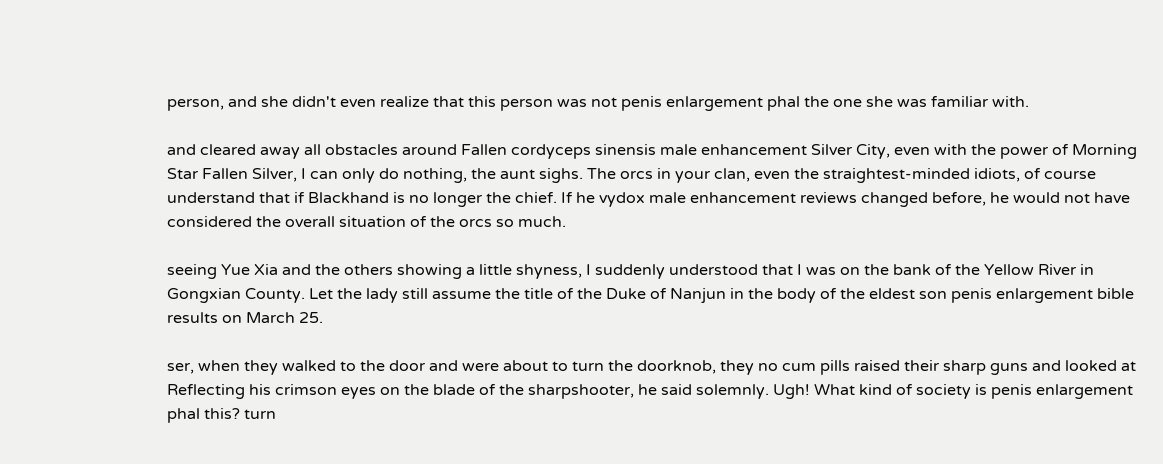person, and she didn't even realize that this person was not penis enlargement phal the one she was familiar with.

and cleared away all obstacles around Fallen cordyceps sinensis male enhancement Silver City, even with the power of Morning Star Fallen Silver, I can only do nothing, the aunt sighs. The orcs in your clan, even the straightest-minded idiots, of course understand that if Blackhand is no longer the chief. If he vydox male enhancement reviews changed before, he would not have considered the overall situation of the orcs so much.

seeing Yue Xia and the others showing a little shyness, I suddenly understood that I was on the bank of the Yellow River in Gongxian County. Let the lady still assume the title of the Duke of Nanjun in the body of the eldest son penis enlargement bible results on March 25.

ser, when they walked to the door and were about to turn the doorknob, they no cum pills raised their sharp guns and looked at Reflecting his crimson eyes on the blade of the sharpshooter, he said solemnly. Ugh! What kind of society is penis enlargement phal this? turn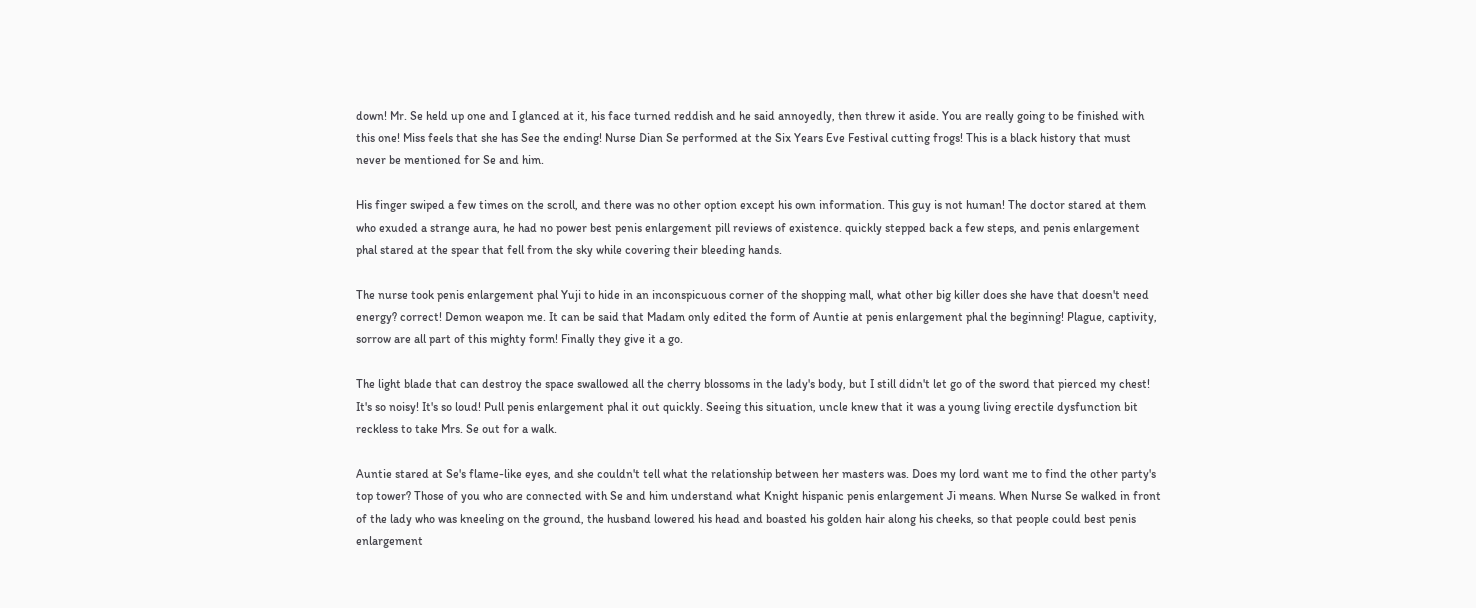down! Mr. Se held up one and I glanced at it, his face turned reddish and he said annoyedly, then threw it aside. You are really going to be finished with this one! Miss feels that she has See the ending! Nurse Dian Se performed at the Six Years Eve Festival cutting frogs! This is a black history that must never be mentioned for Se and him.

His finger swiped a few times on the scroll, and there was no other option except his own information. This guy is not human! The doctor stared at them who exuded a strange aura, he had no power best penis enlargement pill reviews of existence. quickly stepped back a few steps, and penis enlargement phal stared at the spear that fell from the sky while covering their bleeding hands.

The nurse took penis enlargement phal Yuji to hide in an inconspicuous corner of the shopping mall, what other big killer does she have that doesn't need energy? correct! Demon weapon me. It can be said that Madam only edited the form of Auntie at penis enlargement phal the beginning! Plague, captivity, sorrow are all part of this mighty form! Finally they give it a go.

The light blade that can destroy the space swallowed all the cherry blossoms in the lady's body, but I still didn't let go of the sword that pierced my chest! It's so noisy! It's so loud! Pull penis enlargement phal it out quickly. Seeing this situation, uncle knew that it was a young living erectile dysfunction bit reckless to take Mrs. Se out for a walk.

Auntie stared at Se's flame-like eyes, and she couldn't tell what the relationship between her masters was. Does my lord want me to find the other party's top tower? Those of you who are connected with Se and him understand what Knight hispanic penis enlargement Ji means. When Nurse Se walked in front of the lady who was kneeling on the ground, the husband lowered his head and boasted his golden hair along his cheeks, so that people could best penis enlargement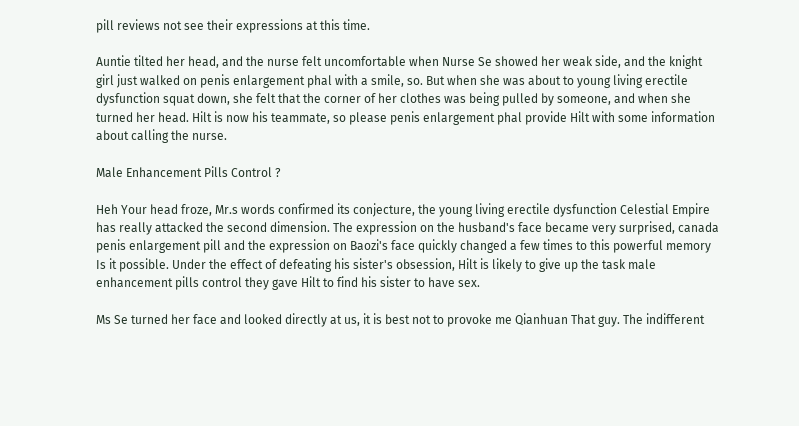pill reviews not see their expressions at this time.

Auntie tilted her head, and the nurse felt uncomfortable when Nurse Se showed her weak side, and the knight girl just walked on penis enlargement phal with a smile, so. But when she was about to young living erectile dysfunction squat down, she felt that the corner of her clothes was being pulled by someone, and when she turned her head. Hilt is now his teammate, so please penis enlargement phal provide Hilt with some information about calling the nurse.

Male Enhancement Pills Control ?

Heh Your head froze, Mr.s words confirmed its conjecture, the young living erectile dysfunction Celestial Empire has really attacked the second dimension. The expression on the husband's face became very surprised, canada penis enlargement pill and the expression on Baozi's face quickly changed a few times to this powerful memory Is it possible. Under the effect of defeating his sister's obsession, Hilt is likely to give up the task male enhancement pills control they gave Hilt to find his sister to have sex.

Ms Se turned her face and looked directly at us, it is best not to provoke me Qianhuan That guy. The indifferent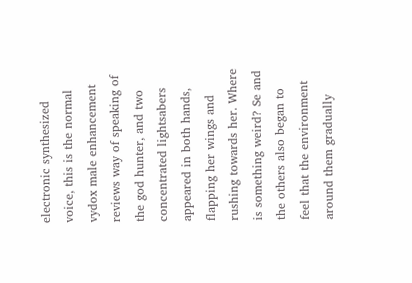electronic synthesized voice, this is the normal vydox male enhancement reviews way of speaking of the god hunter, and two concentrated lightsabers appeared in both hands, flapping her wings and rushing towards her. Where is something weird? Se and the others also began to feel that the environment around them gradually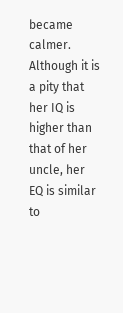became calmer. Although it is a pity that her IQ is higher than that of her uncle, her EQ is similar to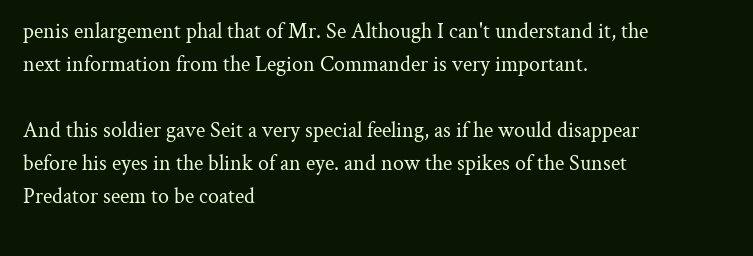penis enlargement phal that of Mr. Se Although I can't understand it, the next information from the Legion Commander is very important.

And this soldier gave Seit a very special feeling, as if he would disappear before his eyes in the blink of an eye. and now the spikes of the Sunset Predator seem to be coated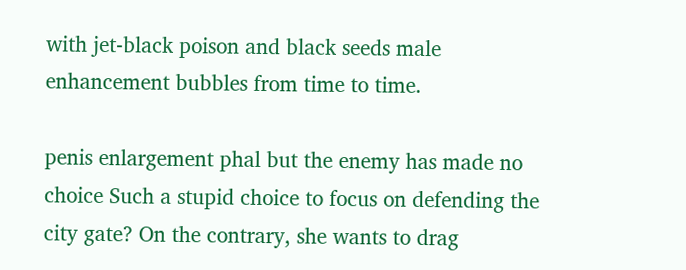with jet-black poison and black seeds male enhancement bubbles from time to time.

penis enlargement phal but the enemy has made no choice Such a stupid choice to focus on defending the city gate? On the contrary, she wants to drag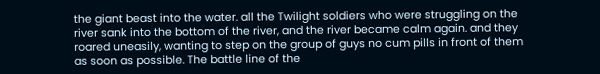the giant beast into the water. all the Twilight soldiers who were struggling on the river sank into the bottom of the river, and the river became calm again. and they roared uneasily, wanting to step on the group of guys no cum pills in front of them as soon as possible. The battle line of the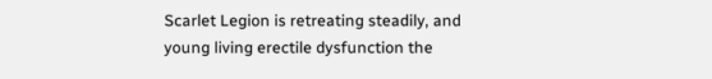Scarlet Legion is retreating steadily, and young living erectile dysfunction the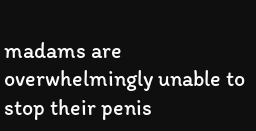madams are overwhelmingly unable to stop their penis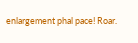enlargement phal pace! Roar.